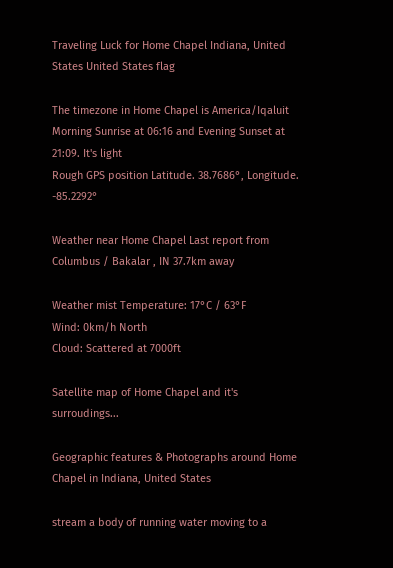Traveling Luck for Home Chapel Indiana, United States United States flag

The timezone in Home Chapel is America/Iqaluit
Morning Sunrise at 06:16 and Evening Sunset at 21:09. It's light
Rough GPS position Latitude. 38.7686°, Longitude. -85.2292°

Weather near Home Chapel Last report from Columbus / Bakalar , IN 37.7km away

Weather mist Temperature: 17°C / 63°F
Wind: 0km/h North
Cloud: Scattered at 7000ft

Satellite map of Home Chapel and it's surroudings...

Geographic features & Photographs around Home Chapel in Indiana, United States

stream a body of running water moving to a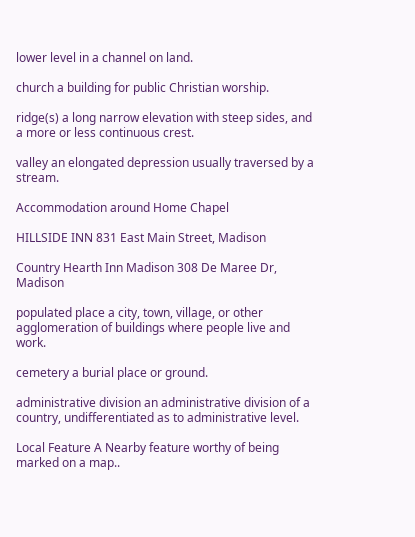lower level in a channel on land.

church a building for public Christian worship.

ridge(s) a long narrow elevation with steep sides, and a more or less continuous crest.

valley an elongated depression usually traversed by a stream.

Accommodation around Home Chapel

HILLSIDE INN 831 East Main Street, Madison

Country Hearth Inn Madison 308 De Maree Dr, Madison

populated place a city, town, village, or other agglomeration of buildings where people live and work.

cemetery a burial place or ground.

administrative division an administrative division of a country, undifferentiated as to administrative level.

Local Feature A Nearby feature worthy of being marked on a map..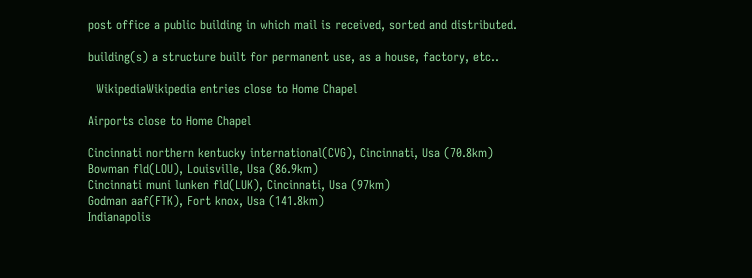post office a public building in which mail is received, sorted and distributed.

building(s) a structure built for permanent use, as a house, factory, etc..

  WikipediaWikipedia entries close to Home Chapel

Airports close to Home Chapel

Cincinnati northern kentucky international(CVG), Cincinnati, Usa (70.8km)
Bowman fld(LOU), Louisville, Usa (86.9km)
Cincinnati muni lunken fld(LUK), Cincinnati, Usa (97km)
Godman aaf(FTK), Fort knox, Usa (141.8km)
Indianapolis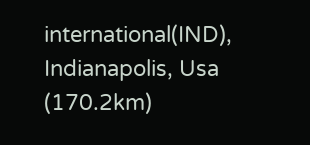international(IND), Indianapolis, Usa (170.2km)